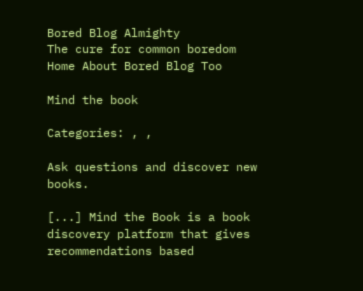Bored Blog Almighty
The cure for common boredom
Home About Bored Blog Too

Mind the book

Categories: , ,

Ask questions and discover new books.

[...] Mind the Book is a book discovery platform that gives recommendations based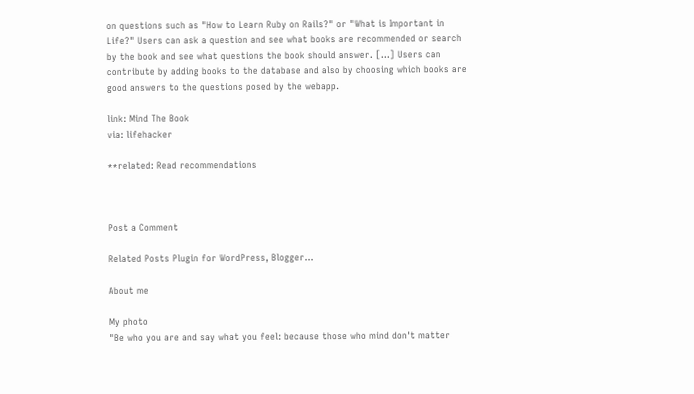on questions such as "How to Learn Ruby on Rails?" or "What is Important in Life?" Users can ask a question and see what books are recommended or search by the book and see what questions the book should answer. [...] Users can contribute by adding books to the database and also by choosing which books are good answers to the questions posed by the webapp.

link: Mind The Book
via: lifehacker

**related: Read recommendations



Post a Comment

Related Posts Plugin for WordPress, Blogger...

About me

My photo
"Be who you are and say what you feel: because those who mind don't matter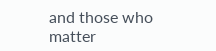and those who matter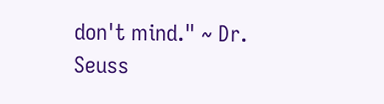don't mind." ~ Dr. Seuss